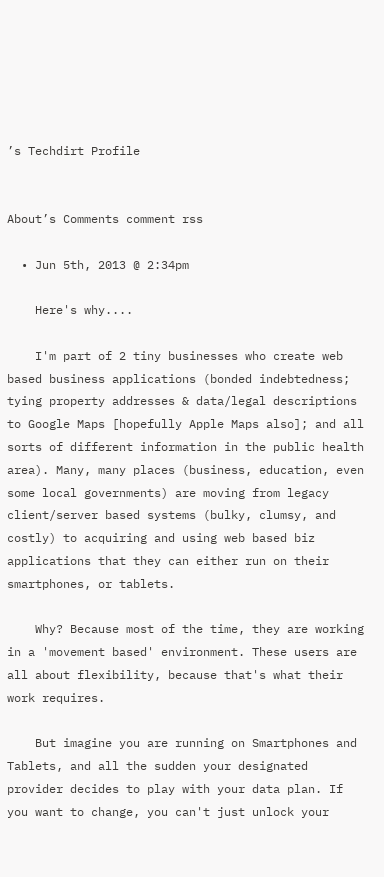’s Techdirt Profile


About’s Comments comment rss

  • Jun 5th, 2013 @ 2:34pm

    Here's why....

    I'm part of 2 tiny businesses who create web based business applications (bonded indebtedness; tying property addresses & data/legal descriptions to Google Maps [hopefully Apple Maps also]; and all sorts of different information in the public health area). Many, many places (business, education, even some local governments) are moving from legacy client/server based systems (bulky, clumsy, and costly) to acquiring and using web based biz applications that they can either run on their smartphones, or tablets.

    Why? Because most of the time, they are working in a 'movement based' environment. These users are all about flexibility, because that's what their work requires.

    But imagine you are running on Smartphones and Tablets, and all the sudden your designated provider decides to play with your data plan. If you want to change, you can't just unlock your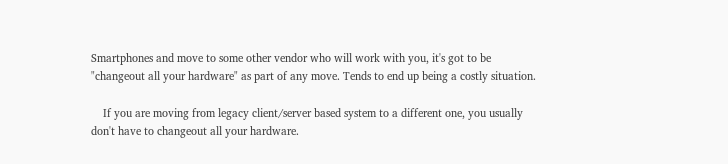Smartphones and move to some other vendor who will work with you, it's got to be "changeout all your hardware" as part of any move. Tends to end up being a costly situation.

    If you are moving from legacy client/server based system to a different one, you usually don't have to changeout all your hardware.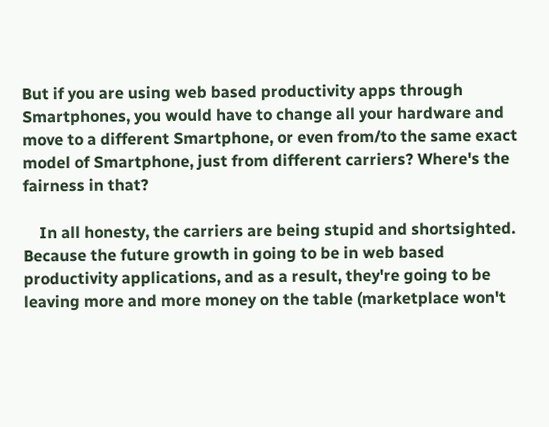But if you are using web based productivity apps through Smartphones, you would have to change all your hardware and move to a different Smartphone, or even from/to the same exact model of Smartphone, just from different carriers? Where's the fairness in that?

    In all honesty, the carriers are being stupid and shortsighted. Because the future growth in going to be in web based productivity applications, and as a result, they're going to be leaving more and more money on the table (marketplace won't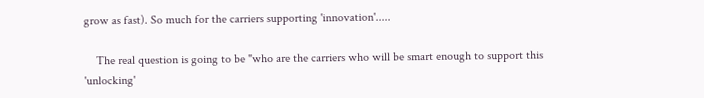grow as fast). So much for the carriers supporting 'innovation'.....

    The real question is going to be "who are the carriers who will be smart enough to support this 'unlocking'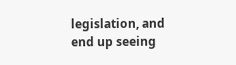legislation, and end up seeing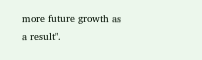more future growth as a result".